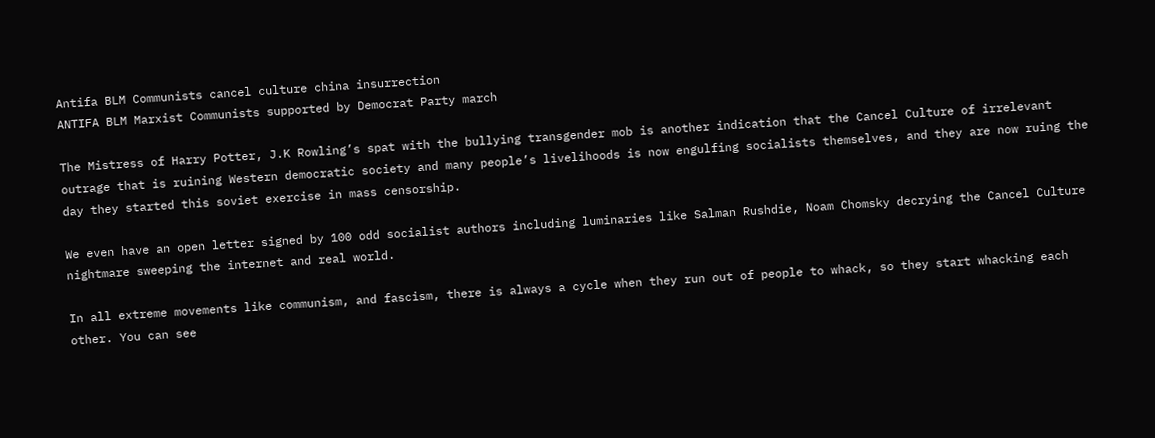Antifa BLM Communists cancel culture china insurrection
ANTIFA BLM Marxist Communists supported by Democrat Party march

The Mistress of Harry Potter, J.K Rowling’s spat with the bullying transgender mob is another indication that the Cancel Culture of irrelevant outrage that is ruining Western democratic society and many people’s livelihoods is now engulfing socialists themselves, and they are now ruing the day they started this soviet exercise in mass censorship.

We even have an open letter signed by 100 odd socialist authors including luminaries like Salman Rushdie, Noam Chomsky decrying the Cancel Culture nightmare sweeping the internet and real world.

In all extreme movements like communism, and fascism, there is always a cycle when they run out of people to whack, so they start whacking each other. You can see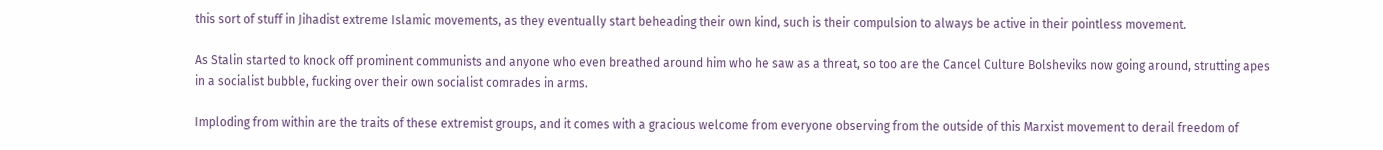this sort of stuff in Jihadist extreme Islamic movements, as they eventually start beheading their own kind, such is their compulsion to always be active in their pointless movement.

As Stalin started to knock off prominent communists and anyone who even breathed around him who he saw as a threat, so too are the Cancel Culture Bolsheviks now going around, strutting apes in a socialist bubble, fucking over their own socialist comrades in arms.

Imploding from within are the traits of these extremist groups, and it comes with a gracious welcome from everyone observing from the outside of this Marxist movement to derail freedom of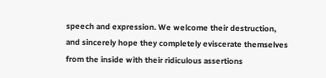speech and expression. We welcome their destruction, and sincerely hope they completely eviscerate themselves from the inside with their ridiculous assertions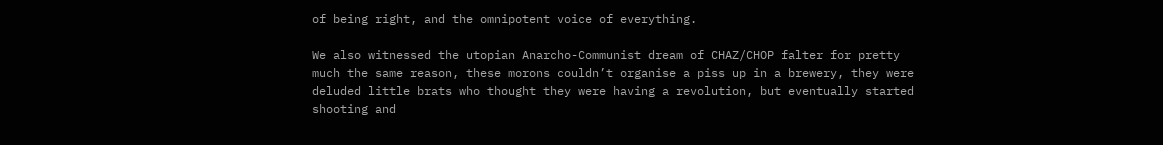of being right, and the omnipotent voice of everything.

We also witnessed the utopian Anarcho-Communist dream of CHAZ/CHOP falter for pretty much the same reason, these morons couldn’t organise a piss up in a brewery, they were deluded little brats who thought they were having a revolution, but eventually started shooting and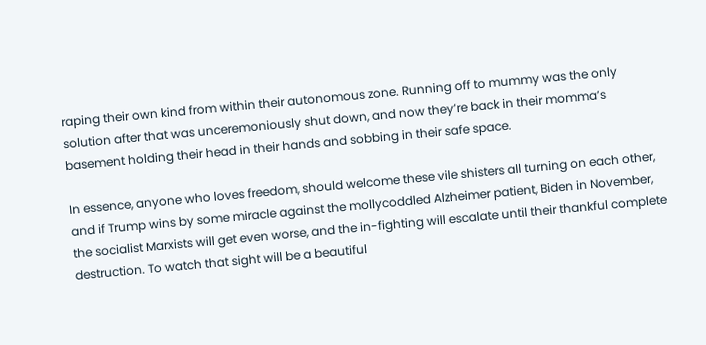raping their own kind from within their autonomous zone. Running off to mummy was the only solution after that was unceremoniously shut down, and now they’re back in their momma’s basement holding their head in their hands and sobbing in their safe space.

In essence, anyone who loves freedom, should welcome these vile shisters all turning on each other, and if Trump wins by some miracle against the mollycoddled Alzheimer patient, Biden in November, the socialist Marxists will get even worse, and the in-fighting will escalate until their thankful complete destruction. To watch that sight will be a beautiful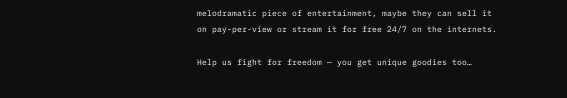melodramatic piece of entertainment, maybe they can sell it on pay-per-view or stream it for free 24/7 on the internets.

Help us fight for freedom — you get unique goodies too…